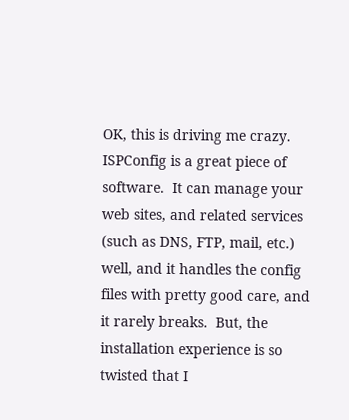OK, this is driving me crazy.  ISPConfig is a great piece of software.  It can manage your web sites, and related services (such as DNS, FTP, mail, etc.) well, and it handles the config files with pretty good care, and it rarely breaks.  But, the installation experience is so twisted that I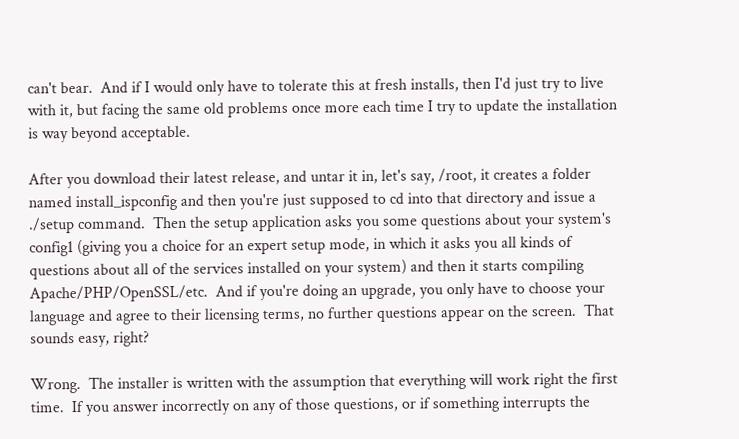can't bear.  And if I would only have to tolerate this at fresh installs, then I'd just try to live with it, but facing the same old problems once more each time I try to update the installation is way beyond acceptable.

After you download their latest release, and untar it in, let's say, /root, it creates a folder named install_ispconfig and then you're just supposed to cd into that directory and issue a ./setup command.  Then the setup application asks you some questions about your system's config1 (giving you a choice for an expert setup mode, in which it asks you all kinds of questions about all of the services installed on your system) and then it starts compiling Apache/PHP/OpenSSL/etc.  And if you're doing an upgrade, you only have to choose your language and agree to their licensing terms, no further questions appear on the screen.  That sounds easy, right?

Wrong.  The installer is written with the assumption that everything will work right the first time.  If you answer incorrectly on any of those questions, or if something interrupts the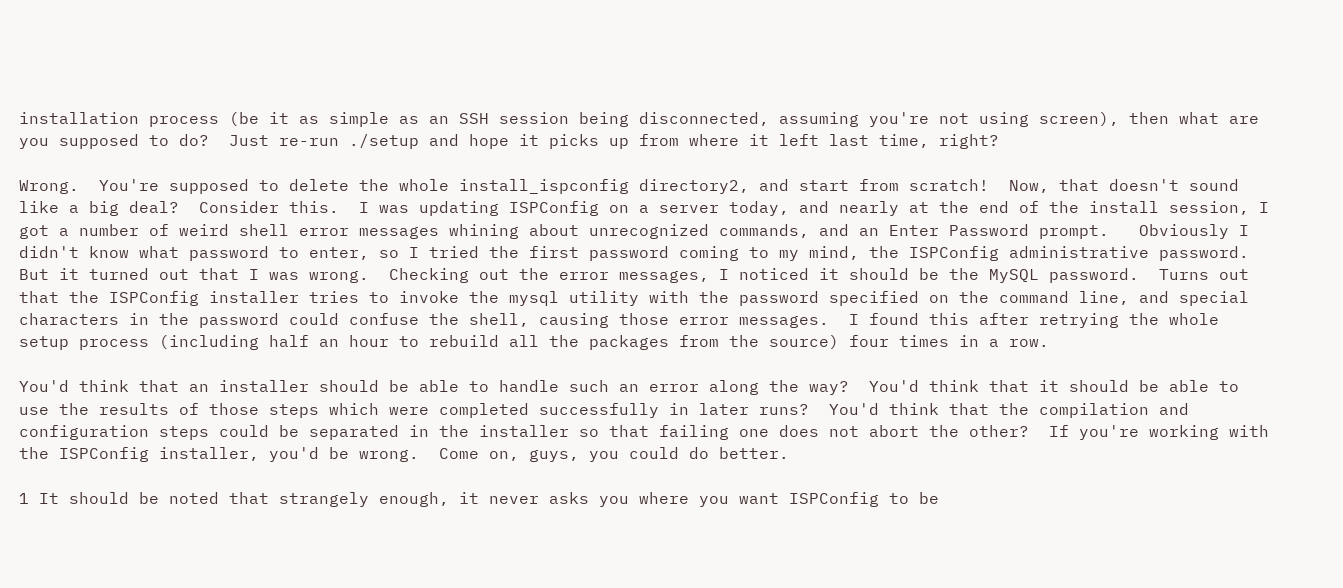installation process (be it as simple as an SSH session being disconnected, assuming you're not using screen), then what are you supposed to do?  Just re-run ./setup and hope it picks up from where it left last time, right?

Wrong.  You're supposed to delete the whole install_ispconfig directory2, and start from scratch!  Now, that doesn't sound like a big deal?  Consider this.  I was updating ISPConfig on a server today, and nearly at the end of the install session, I got a number of weird shell error messages whining about unrecognized commands, and an Enter Password prompt.   Obviously I didn't know what password to enter, so I tried the first password coming to my mind, the ISPConfig administrative password.  But it turned out that I was wrong.  Checking out the error messages, I noticed it should be the MySQL password.  Turns out that the ISPConfig installer tries to invoke the mysql utility with the password specified on the command line, and special characters in the password could confuse the shell, causing those error messages.  I found this after retrying the whole setup process (including half an hour to rebuild all the packages from the source) four times in a row.

You'd think that an installer should be able to handle such an error along the way?  You'd think that it should be able to use the results of those steps which were completed successfully in later runs?  You'd think that the compilation and configuration steps could be separated in the installer so that failing one does not abort the other?  If you're working with the ISPConfig installer, you'd be wrong.  Come on, guys, you could do better.

1 It should be noted that strangely enough, it never asks you where you want ISPConfig to be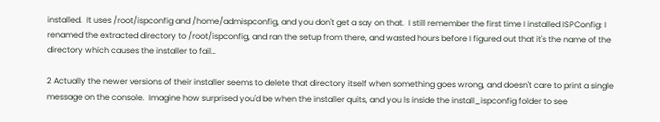installed.  It uses /root/ispconfig and /home/admispconfig, and you don't get a say on that.  I still remember the first time I installed ISPConfig: I renamed the extracted directory to /root/ispconfig, and ran the setup from there, and wasted hours before I figured out that it's the name of the directory which causes the installer to fail…

2 Actually the newer versions of their installer seems to delete that directory itself when something goes wrong, and doesn't care to print a single message on the console.  Imagine how surprised you'd be when the installer quits, and you ls inside the install_ispconfig folder to see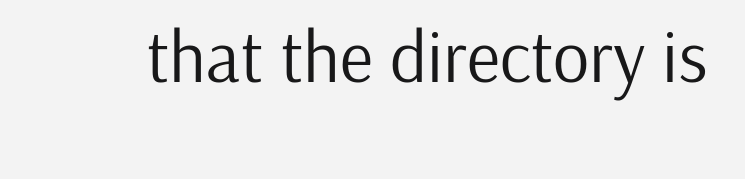that the directory is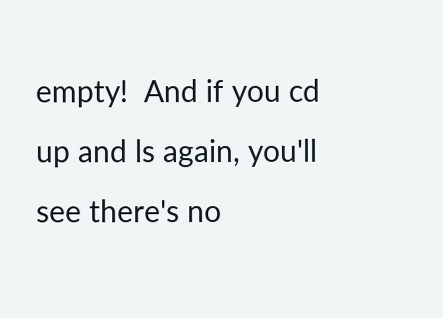empty!  And if you cd up and ls again, you'll see there's no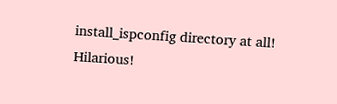install_ispconfig directory at all!  Hilarious!